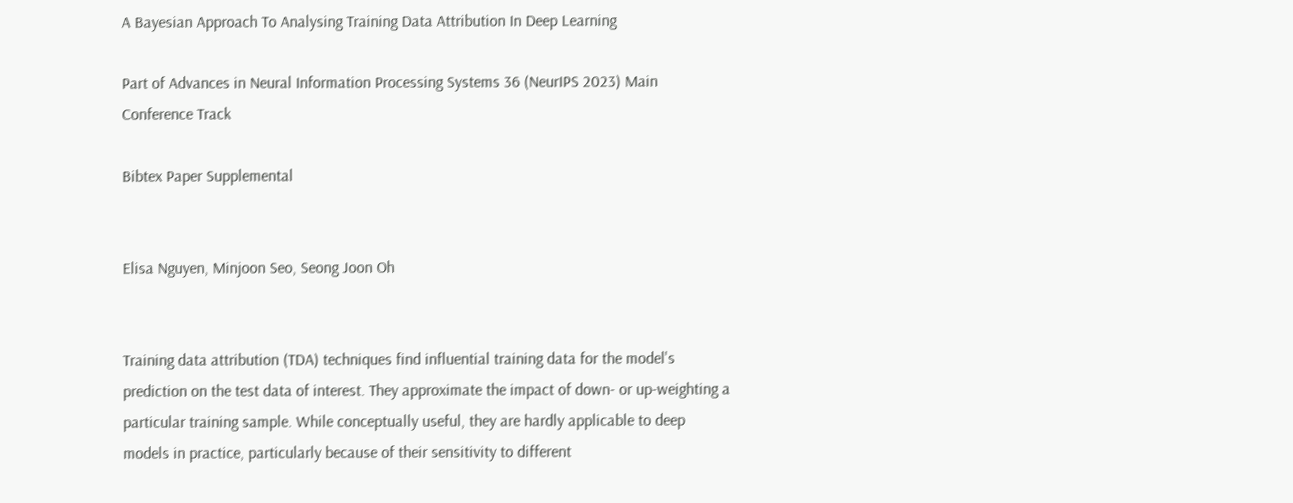A Bayesian Approach To Analysing Training Data Attribution In Deep Learning

Part of Advances in Neural Information Processing Systems 36 (NeurIPS 2023) Main Conference Track

Bibtex Paper Supplemental


Elisa Nguyen, Minjoon Seo, Seong Joon Oh


Training data attribution (TDA) techniques find influential training data for the model's prediction on the test data of interest. They approximate the impact of down- or up-weighting a particular training sample. While conceptually useful, they are hardly applicable to deep models in practice, particularly because of their sensitivity to different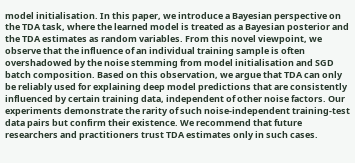model initialisation. In this paper, we introduce a Bayesian perspective on the TDA task, where the learned model is treated as a Bayesian posterior and the TDA estimates as random variables. From this novel viewpoint, we observe that the influence of an individual training sample is often overshadowed by the noise stemming from model initialisation and SGD batch composition. Based on this observation, we argue that TDA can only be reliably used for explaining deep model predictions that are consistently influenced by certain training data, independent of other noise factors. Our experiments demonstrate the rarity of such noise-independent training-test data pairs but confirm their existence. We recommend that future researchers and practitioners trust TDA estimates only in such cases.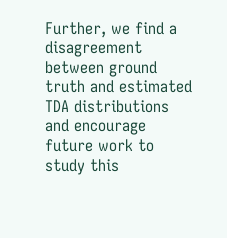Further, we find a disagreement between ground truth and estimated TDA distributions and encourage future work to study this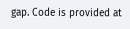gap. Code is provided at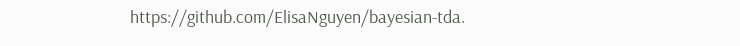https://github.com/ElisaNguyen/bayesian-tda.